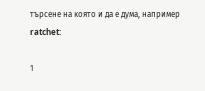търсене на която и да е дума, например ratchet:

1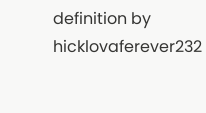definition by hicklovaferever232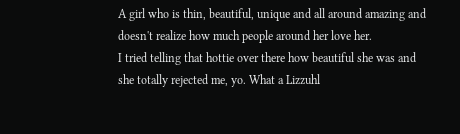A girl who is thin, beautiful, unique and all around amazing and doesn't realize how much people around her love her.
I tried telling that hottie over there how beautiful she was and she totally rejected me, yo. What a Lizzuhl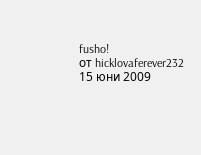fusho!
от hicklovaferever232 15 юни 2009